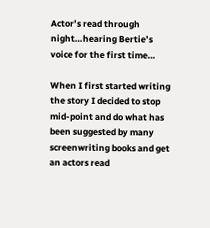Actor’s read through night…hearing Bertie’s voice for the first time…

When I first started writing the story I decided to stop mid-point and do what has been suggested by many screenwriting books and get an actors read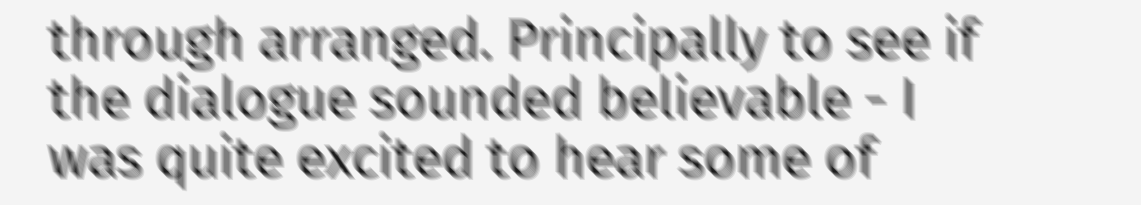through arranged. Principally to see if the dialogue sounded believable - I was quite excited to hear some of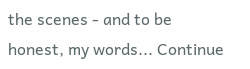the scenes - and to be honest, my words... Continue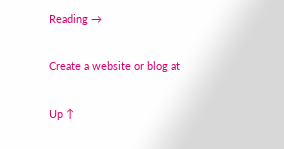Reading →

Create a website or blog at

Up ↑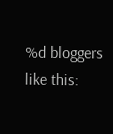%d bloggers like this: